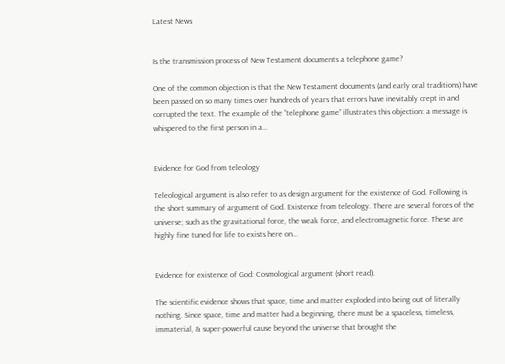Latest News


Is the transmission process of New Testament documents a telephone game?

One of the common objection is that the New Testament documents (and early oral traditions) have been passed on so many times over hundreds of years that errors have inevitably crept in and corrupted the text. The example of the “telephone game” illustrates this objection: a message is whispered to the first person in a…


Evidence for God from teleology

Teleological argument is also refer to as design argument for the existence of God. Following is the short summary of argument of God. Existence from teleology. There are several forces of the universe; such as the gravitational force, the weak force, and electromagnetic force. These are highly fine tuned for life to exists here on…


Evidence for existence of God: Cosmological argument (short read).

The scientific evidence shows that space, time and matter exploded into being out of literally nothing. Since space, time and matter had a beginning, there must be a spaceless, timeless, immaterial, & super-powerful cause beyond the universe that brought the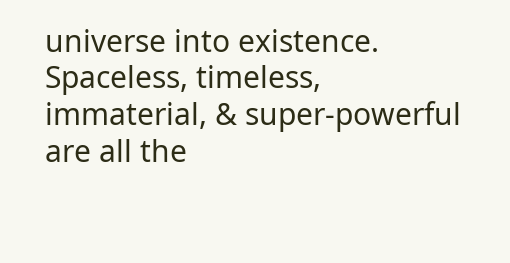universe into existence. Spaceless, timeless, immaterial, & super-powerful are all the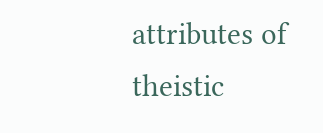attributes of theistic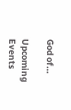God of…

Upcoming Events